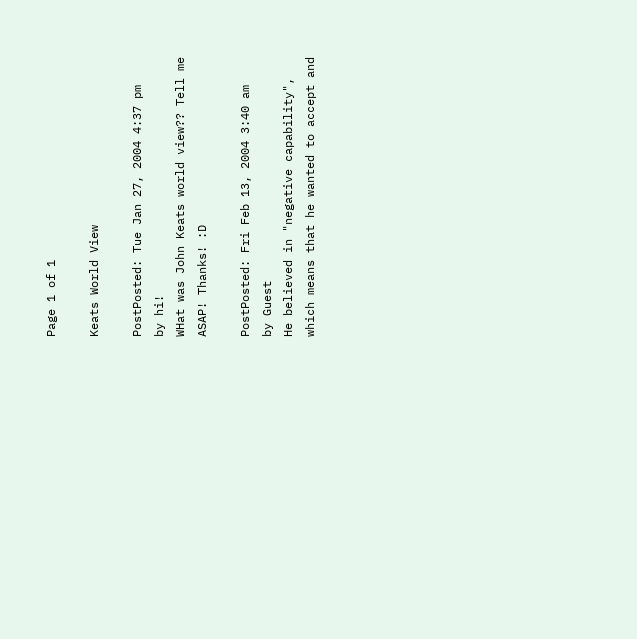Page 1 of 1

Keats World View

PostPosted: Tue Jan 27, 2004 4:37 pm
by hi!
WHat was John Keats world view?? Tell me ASAP! Thanks! :D

PostPosted: Fri Feb 13, 2004 3:40 am
by Guest
He believed in "negative capability", which means that he wanted to accept and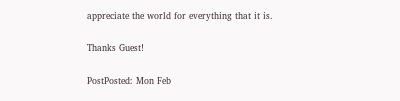appreciate the world for everything that it is.

Thanks Guest!

PostPosted: Mon Feb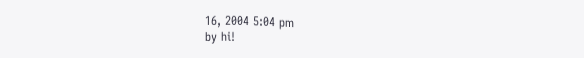16, 2004 5:04 pm
by hi!